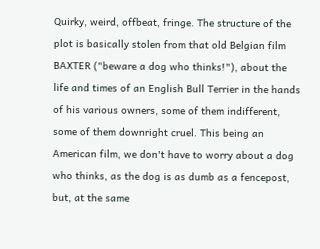Quirky, weird, offbeat, fringe. The structure of the plot is basically stolen from that old Belgian film BAXTER ("beware a dog who thinks!"), about the life and times of an English Bull Terrier in the hands of his various owners, some of them indifferent, some of them downright cruel. This being an American film, we don't have to worry about a dog who thinks, as the dog is as dumb as a fencepost, but, at the same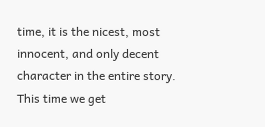time, it is the nicest, most innocent, and only decent character in the entire story. This time we get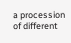a procession of different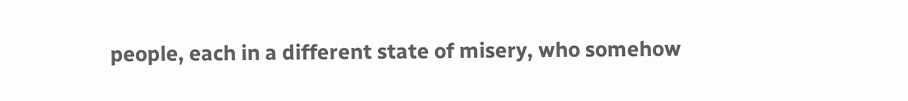people, each in a different state of misery, who somehow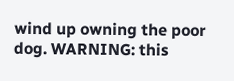wind up owning the poor dog. WARNING: this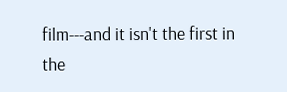film---and it isn't the first in the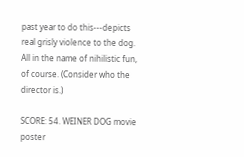past year to do this---depicts real grisly violence to the dog. All in the name of nihilistic fun, of course. (Consider who the director is.)

SCORE: 54. WEINER DOG movie poster